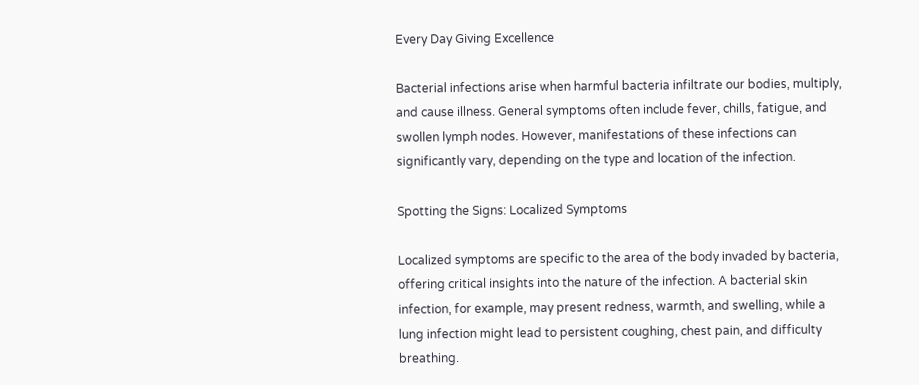Every Day Giving Excellence

Bacterial infections arise when harmful bacteria infiltrate our bodies, multiply, and cause illness. General symptoms often include fever, chills, fatigue, and swollen lymph nodes. However, manifestations of these infections can significantly vary, depending on the type and location of the infection.

Spotting the Signs: Localized Symptoms

Localized symptoms are specific to the area of the body invaded by bacteria, offering critical insights into the nature of the infection. A bacterial skin infection, for example, may present redness, warmth, and swelling, while a lung infection might lead to persistent coughing, chest pain, and difficulty breathing.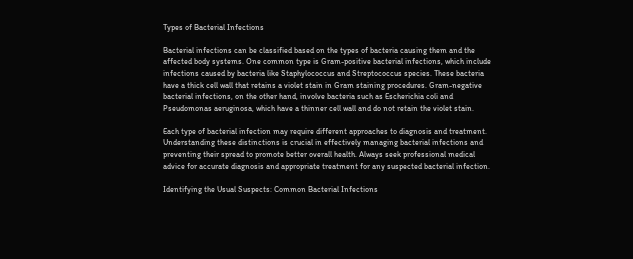Types of Bacterial Infections

Bacterial infections can be classified based on the types of bacteria causing them and the affected body systems. One common type is Gram-positive bacterial infections, which include infections caused by bacteria like Staphylococcus and Streptococcus species. These bacteria have a thick cell wall that retains a violet stain in Gram staining procedures. Gram-negative bacterial infections, on the other hand, involve bacteria such as Escherichia coli and Pseudomonas aeruginosa, which have a thinner cell wall and do not retain the violet stain.

Each type of bacterial infection may require different approaches to diagnosis and treatment. Understanding these distinctions is crucial in effectively managing bacterial infections and preventing their spread to promote better overall health. Always seek professional medical advice for accurate diagnosis and appropriate treatment for any suspected bacterial infection.

Identifying the Usual Suspects: Common Bacterial Infections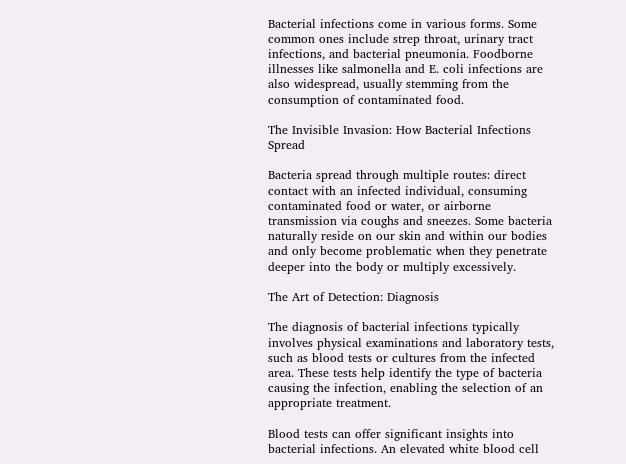Bacterial infections come in various forms. Some common ones include strep throat, urinary tract infections, and bacterial pneumonia. Foodborne illnesses like salmonella and E. coli infections are also widespread, usually stemming from the consumption of contaminated food.

The Invisible Invasion: How Bacterial Infections Spread

Bacteria spread through multiple routes: direct contact with an infected individual, consuming contaminated food or water, or airborne transmission via coughs and sneezes. Some bacteria naturally reside on our skin and within our bodies and only become problematic when they penetrate deeper into the body or multiply excessively.

The Art of Detection: Diagnosis

The diagnosis of bacterial infections typically involves physical examinations and laboratory tests, such as blood tests or cultures from the infected area. These tests help identify the type of bacteria causing the infection, enabling the selection of an appropriate treatment.

Blood tests can offer significant insights into bacterial infections. An elevated white blood cell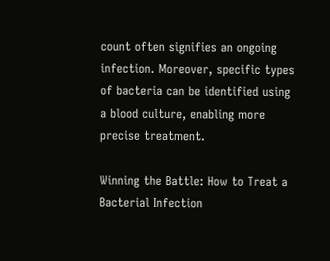count often signifies an ongoing infection. Moreover, specific types of bacteria can be identified using a blood culture, enabling more precise treatment.

Winning the Battle: How to Treat a Bacterial Infection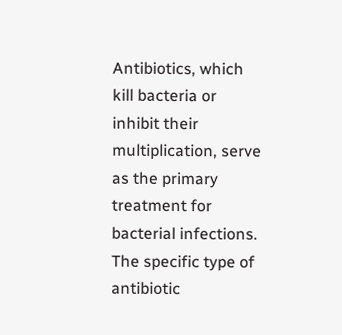Antibiotics, which kill bacteria or inhibit their multiplication, serve as the primary treatment for bacterial infections. The specific type of antibiotic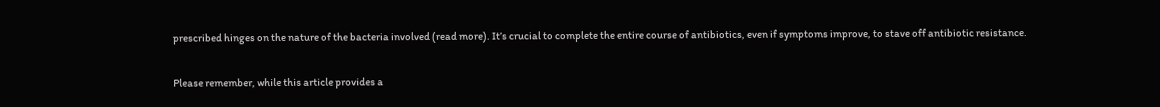prescribed hinges on the nature of the bacteria involved (read more). It’s crucial to complete the entire course of antibiotics, even if symptoms improve, to stave off antibiotic resistance.

Please remember, while this article provides a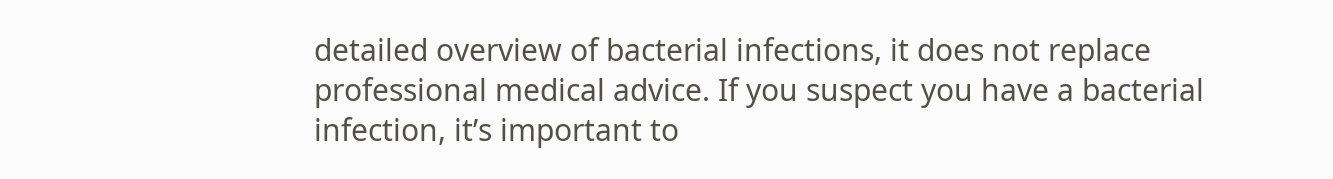detailed overview of bacterial infections, it does not replace professional medical advice. If you suspect you have a bacterial infection, it’s important to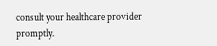consult your healthcare provider promptly.